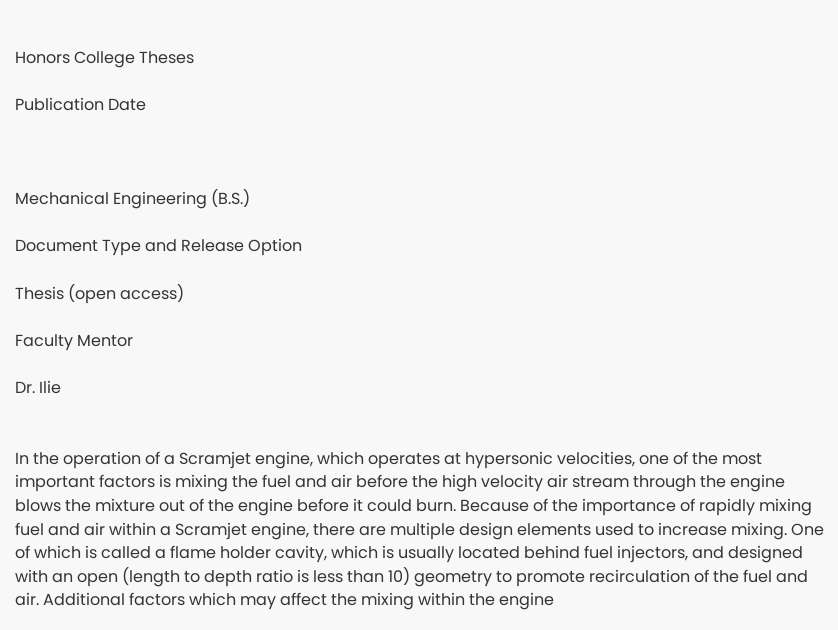Honors College Theses

Publication Date



Mechanical Engineering (B.S.)

Document Type and Release Option

Thesis (open access)

Faculty Mentor

Dr. Ilie


In the operation of a Scramjet engine, which operates at hypersonic velocities, one of the most important factors is mixing the fuel and air before the high velocity air stream through the engine blows the mixture out of the engine before it could burn. Because of the importance of rapidly mixing fuel and air within a Scramjet engine, there are multiple design elements used to increase mixing. One of which is called a flame holder cavity, which is usually located behind fuel injectors, and designed with an open (length to depth ratio is less than 10) geometry to promote recirculation of the fuel and air. Additional factors which may affect the mixing within the engine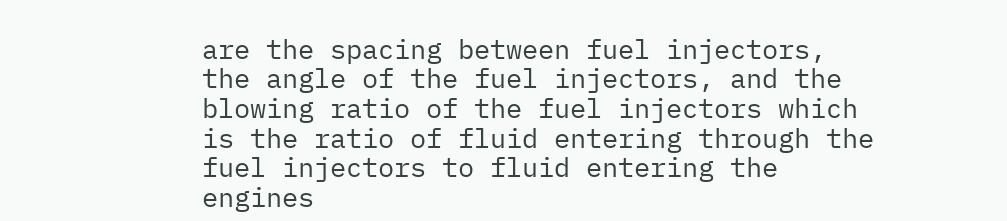are the spacing between fuel injectors, the angle of the fuel injectors, and the blowing ratio of the fuel injectors which is the ratio of fluid entering through the fuel injectors to fluid entering the engines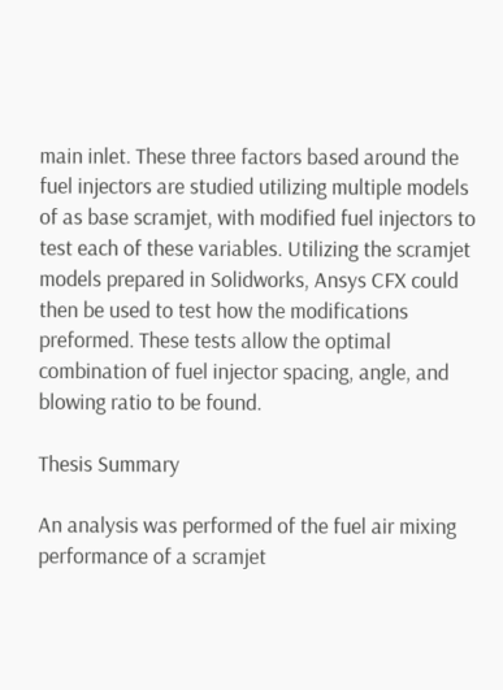main inlet. These three factors based around the fuel injectors are studied utilizing multiple models of as base scramjet, with modified fuel injectors to test each of these variables. Utilizing the scramjet models prepared in Solidworks, Ansys CFX could then be used to test how the modifications preformed. These tests allow the optimal combination of fuel injector spacing, angle, and blowing ratio to be found.

Thesis Summary

An analysis was performed of the fuel air mixing performance of a scramjet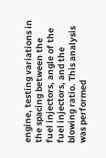engine, testing variations in the spacing between the fuel injectors, angle of the fuel injectors, and the blowing ratio. This analysis was performed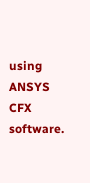using ANSYS CFX software.